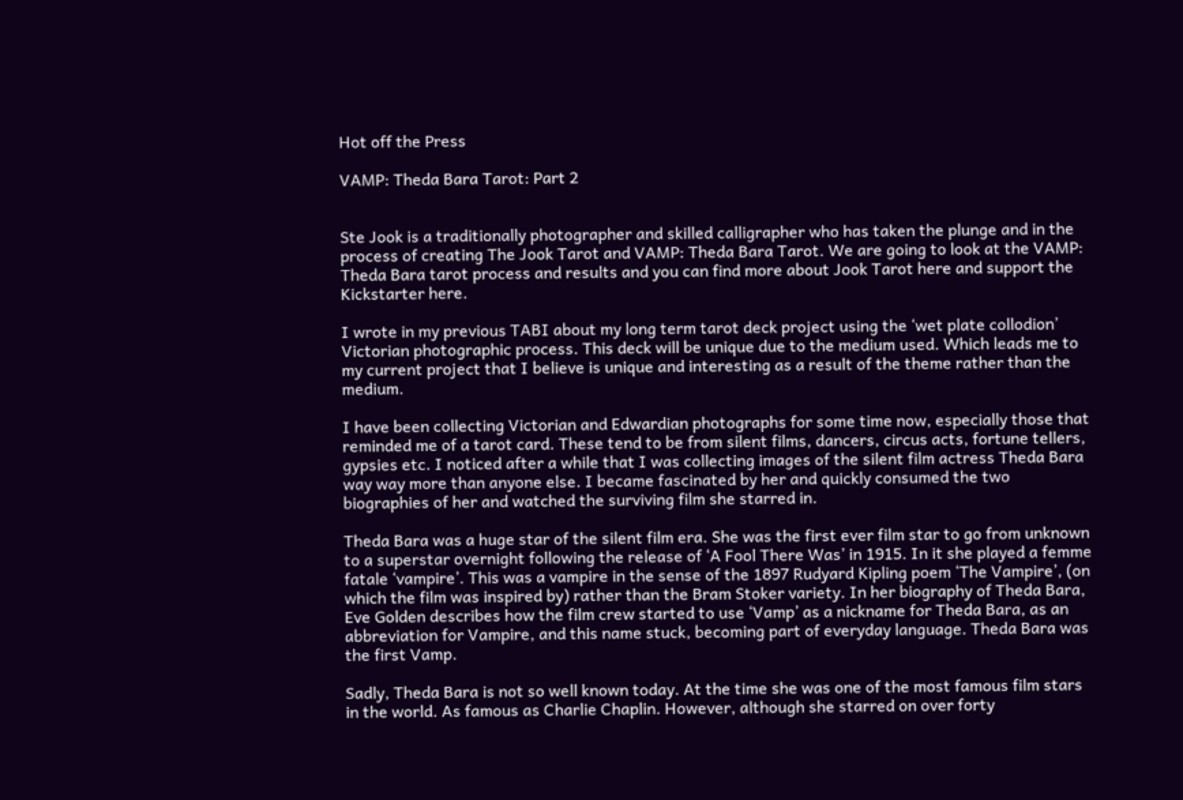Hot off the Press

VAMP: Theda Bara Tarot: Part 2


Ste Jook is a traditionally photographer and skilled calligrapher who has taken the plunge and in the process of creating The Jook Tarot and VAMP: Theda Bara Tarot. We are going to look at the VAMP: Theda Bara tarot process and results and you can find more about Jook Tarot here and support the Kickstarter here.

I wrote in my previous TABI about my long term tarot deck project using the ‘wet plate collodion’ Victorian photographic process. This deck will be unique due to the medium used. Which leads me to my current project that I believe is unique and interesting as a result of the theme rather than the medium.

I have been collecting Victorian and Edwardian photographs for some time now, especially those that reminded me of a tarot card. These tend to be from silent films, dancers, circus acts, fortune tellers, gypsies etc. I noticed after a while that I was collecting images of the silent film actress Theda Bara way way more than anyone else. I became fascinated by her and quickly consumed the two biographies of her and watched the surviving film she starred in.

Theda Bara was a huge star of the silent film era. She was the first ever film star to go from unknown to a superstar overnight following the release of ‘A Fool There Was’ in 1915. In it she played a femme fatale ‘vampire’. This was a vampire in the sense of the 1897 Rudyard Kipling poem ‘The Vampire’, (on which the film was inspired by) rather than the Bram Stoker variety. In her biography of Theda Bara, Eve Golden describes how the film crew started to use ‘Vamp’ as a nickname for Theda Bara, as an abbreviation for Vampire, and this name stuck, becoming part of everyday language. Theda Bara was the first Vamp.

Sadly, Theda Bara is not so well known today. At the time she was one of the most famous film stars in the world. As famous as Charlie Chaplin. However, although she starred on over forty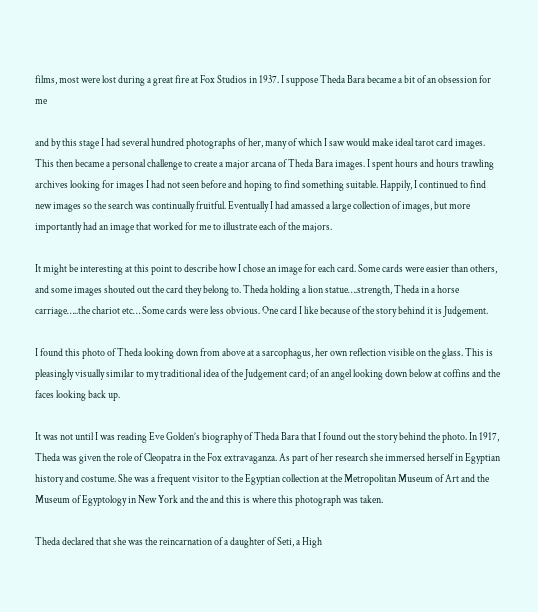films, most were lost during a great fire at Fox Studios in 1937. I suppose Theda Bara became a bit of an obsession for me

and by this stage I had several hundred photographs of her, many of which I saw would make ideal tarot card images. This then became a personal challenge to create a major arcana of Theda Bara images. I spent hours and hours trawling archives looking for images I had not seen before and hoping to find something suitable. Happily, I continued to find new images so the search was continually fruitful. Eventually I had amassed a large collection of images, but more importantly had an image that worked for me to illustrate each of the majors.

It might be interesting at this point to describe how I chose an image for each card. Some cards were easier than others, and some images shouted out the card they belong to. Theda holding a lion statue….strength, Theda in a horse carriage…..the chariot etc… Some cards were less obvious. One card I like because of the story behind it is Judgement.

I found this photo of Theda looking down from above at a sarcophagus, her own reflection visible on the glass. This is pleasingly visually similar to my traditional idea of the Judgement card; of an angel looking down below at coffins and the faces looking back up.

It was not until I was reading Eve Golden’s biography of Theda Bara that I found out the story behind the photo. In 1917, Theda was given the role of Cleopatra in the Fox extravaganza. As part of her research she immersed herself in Egyptian history and costume. She was a frequent visitor to the Egyptian collection at the Metropolitan Museum of Art and the Museum of Egyptology in New York and the and this is where this photograph was taken.

Theda declared that she was the reincarnation of a daughter of Seti, a High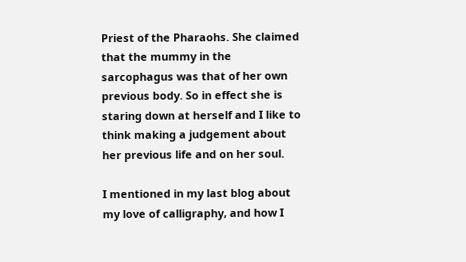Priest of the Pharaohs. She claimed that the mummy in the sarcophagus was that of her own previous body. So in effect she is staring down at herself and I like to think making a judgement about her previous life and on her soul.

I mentioned in my last blog about my love of calligraphy, and how I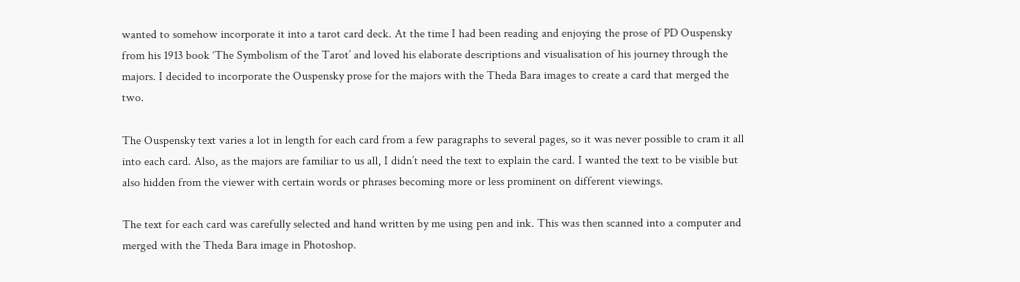wanted to somehow incorporate it into a tarot card deck. At the time I had been reading and enjoying the prose of PD Ouspensky from his 1913 book ‘The Symbolism of the Tarot’ and loved his elaborate descriptions and visualisation of his journey through the majors. I decided to incorporate the Ouspensky prose for the majors with the Theda Bara images to create a card that merged the two.

The Ouspensky text varies a lot in length for each card from a few paragraphs to several pages, so it was never possible to cram it all into each card. Also, as the majors are familiar to us all, I didn’t need the text to explain the card. I wanted the text to be visible but also hidden from the viewer with certain words or phrases becoming more or less prominent on different viewings.

The text for each card was carefully selected and hand written by me using pen and ink. This was then scanned into a computer and merged with the Theda Bara image in Photoshop.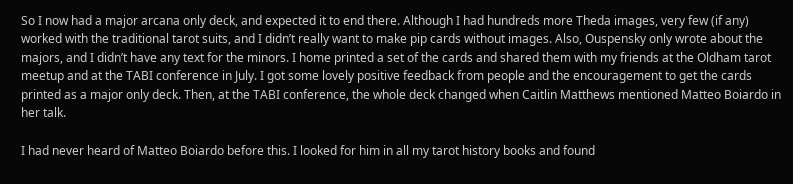So I now had a major arcana only deck, and expected it to end there. Although I had hundreds more Theda images, very few (if any) worked with the traditional tarot suits, and I didn’t really want to make pip cards without images. Also, Ouspensky only wrote about the majors, and I didn’t have any text for the minors. I home printed a set of the cards and shared them with my friends at the Oldham tarot meetup and at the TABI conference in July. I got some lovely positive feedback from people and the encouragement to get the cards printed as a major only deck. Then, at the TABI conference, the whole deck changed when Caitlin Matthews mentioned Matteo Boiardo in her talk.

I had never heard of Matteo Boiardo before this. I looked for him in all my tarot history books and found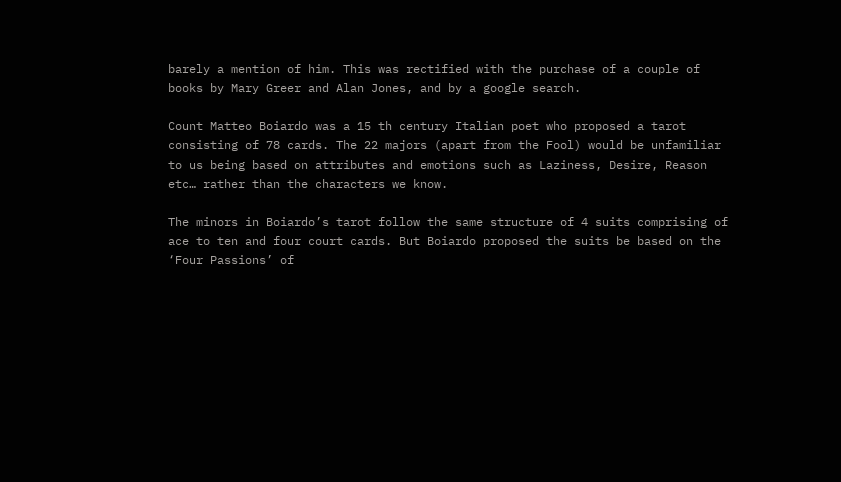barely a mention of him. This was rectified with the purchase of a couple of books by Mary Greer and Alan Jones, and by a google search.

Count Matteo Boiardo was a 15 th century Italian poet who proposed a tarot consisting of 78 cards. The 22 majors (apart from the Fool) would be unfamiliar to us being based on attributes and emotions such as Laziness, Desire, Reason etc… rather than the characters we know.

The minors in Boiardo’s tarot follow the same structure of 4 suits comprising of ace to ten and four court cards. But Boiardo proposed the suits be based on the ‘Four Passions’ of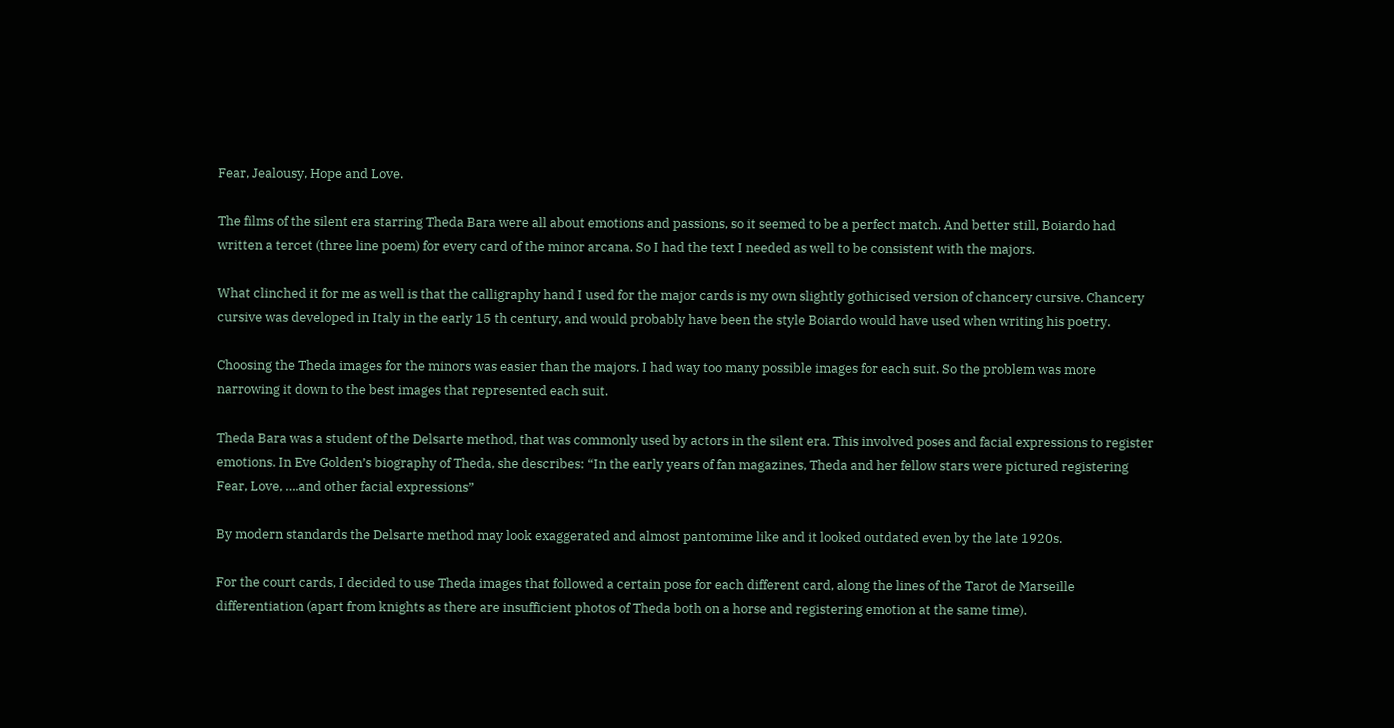Fear, Jealousy, Hope and Love.

The films of the silent era starring Theda Bara were all about emotions and passions, so it seemed to be a perfect match. And better still, Boiardo had written a tercet (three line poem) for every card of the minor arcana. So I had the text I needed as well to be consistent with the majors.

What clinched it for me as well is that the calligraphy hand I used for the major cards is my own slightly gothicised version of chancery cursive. Chancery cursive was developed in Italy in the early 15 th century, and would probably have been the style Boiardo would have used when writing his poetry.

Choosing the Theda images for the minors was easier than the majors. I had way too many possible images for each suit. So the problem was more narrowing it down to the best images that represented each suit.

Theda Bara was a student of the Delsarte method, that was commonly used by actors in the silent era. This involved poses and facial expressions to register emotions. In Eve Golden’s biography of Theda, she describes: “In the early years of fan magazines, Theda and her fellow stars were pictured registering Fear, Love, ….and other facial expressions”

By modern standards the Delsarte method may look exaggerated and almost pantomime like and it looked outdated even by the late 1920s.

For the court cards, I decided to use Theda images that followed a certain pose for each different card, along the lines of the Tarot de Marseille differentiation (apart from knights as there are insufficient photos of Theda both on a horse and registering emotion at the same time).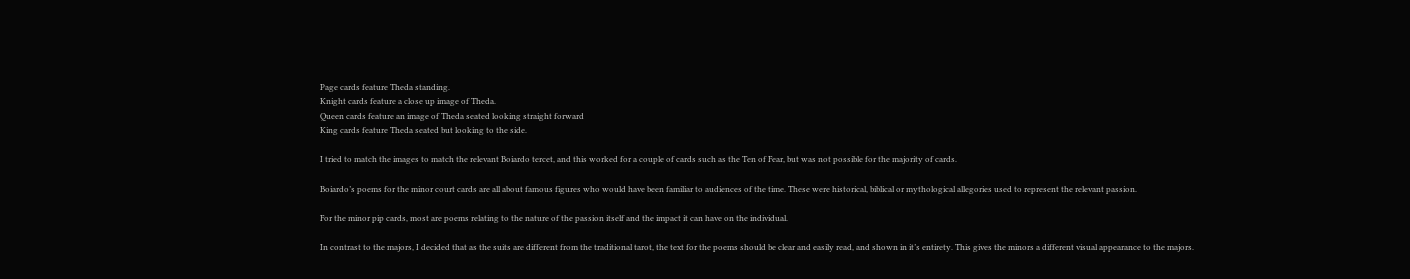Page cards feature Theda standing.
Knight cards feature a close up image of Theda.
Queen cards feature an image of Theda seated looking straight forward
King cards feature Theda seated but looking to the side.

I tried to match the images to match the relevant Boiardo tercet, and this worked for a couple of cards such as the Ten of Fear, but was not possible for the majority of cards.

Boiardo’s poems for the minor court cards are all about famous figures who would have been familiar to audiences of the time. These were historical, biblical or mythological allegories used to represent the relevant passion.

For the minor pip cards, most are poems relating to the nature of the passion itself and the impact it can have on the individual.

In contrast to the majors, I decided that as the suits are different from the traditional tarot, the text for the poems should be clear and easily read, and shown in it’s entirety. This gives the minors a different visual appearance to the majors.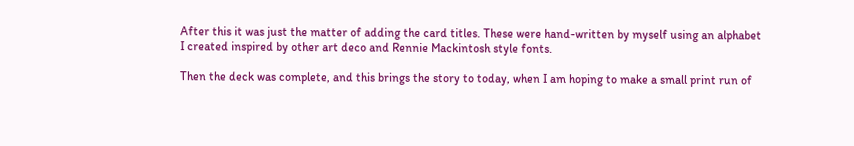After this it was just the matter of adding the card titles. These were hand-written by myself using an alphabet I created inspired by other art deco and Rennie Mackintosh style fonts.

Then the deck was complete, and this brings the story to today, when I am hoping to make a small print run of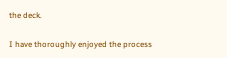the deck.

I have thoroughly enjoyed the process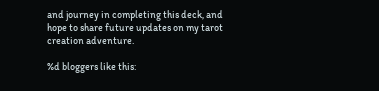and journey in completing this deck, and hope to share future updates on my tarot creation adventure.

%d bloggers like this: